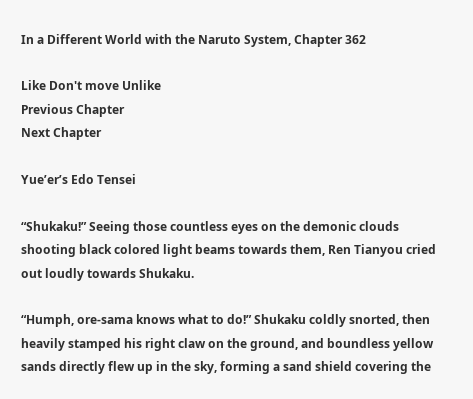In a Different World with the Naruto System, Chapter 362

Like Don't move Unlike
Previous Chapter
Next Chapter

Yue’er’s Edo Tensei

“Shukaku!” Seeing those countless eyes on the demonic clouds shooting black colored light beams towards them, Ren Tianyou cried out loudly towards Shukaku.

“Humph, ore-sama knows what to do!” Shukaku coldly snorted, then heavily stamped his right claw on the ground, and boundless yellow sands directly flew up in the sky, forming a sand shield covering the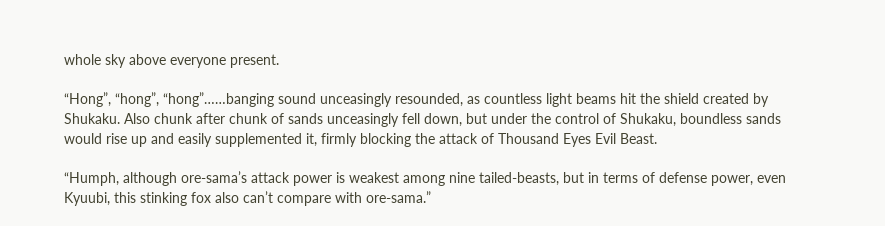whole sky above everyone present.

“Hong”, “hong”, “hong”……banging sound unceasingly resounded, as countless light beams hit the shield created by Shukaku. Also chunk after chunk of sands unceasingly fell down, but under the control of Shukaku, boundless sands would rise up and easily supplemented it, firmly blocking the attack of Thousand Eyes Evil Beast.

“Humph, although ore-sama’s attack power is weakest among nine tailed-beasts, but in terms of defense power, even Kyuubi, this stinking fox also can’t compare with ore-sama.”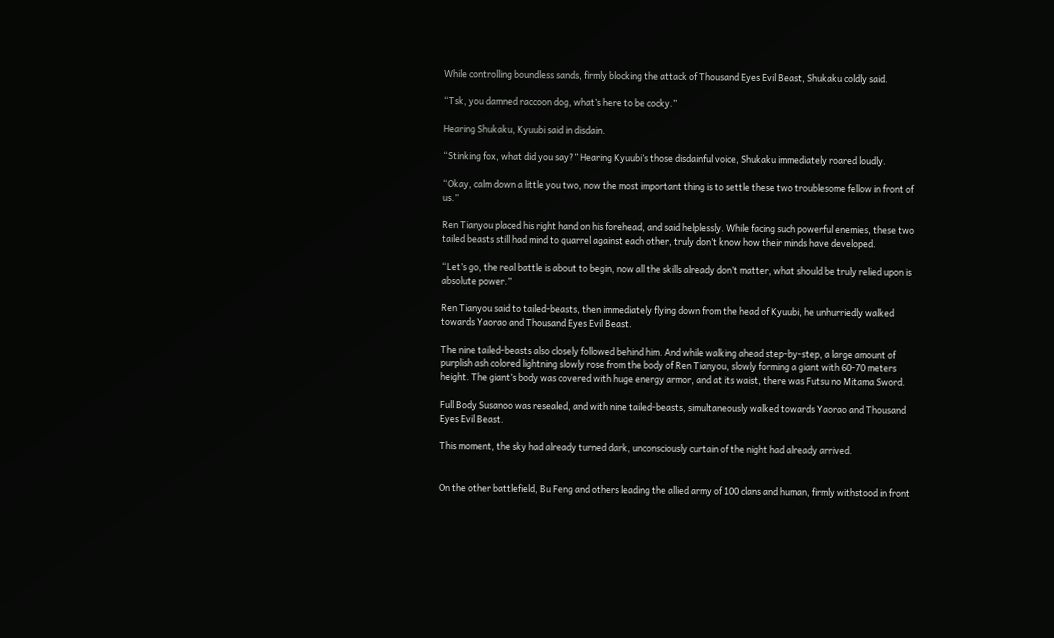While controlling boundless sands, firmly blocking the attack of Thousand Eyes Evil Beast, Shukaku coldly said.

“Tsk, you damned raccoon dog, what’s here to be cocky.”

Hearing Shukaku, Kyuubi said in disdain.

“Stinking fox, what did you say?” Hearing Kyuubi’s those disdainful voice, Shukaku immediately roared loudly.

“Okay, calm down a little you two, now the most important thing is to settle these two troublesome fellow in front of us.”

Ren Tianyou placed his right hand on his forehead, and said helplessly. While facing such powerful enemies, these two tailed beasts still had mind to quarrel against each other, truly don’t know how their minds have developed.

“Let’s go, the real battle is about to begin, now all the skills already don’t matter, what should be truly relied upon is absolute power.”

Ren Tianyou said to tailed-beasts, then immediately flying down from the head of Kyuubi, he unhurriedly walked towards Yaorao and Thousand Eyes Evil Beast.

The nine tailed-beasts also closely followed behind him. And while walking ahead step-by-step, a large amount of purplish ash colored lightning slowly rose from the body of Ren Tianyou, slowly forming a giant with 60-70 meters height. The giant’s body was covered with huge energy armor, and at its waist, there was Futsu no Mitama Sword.

Full Body Susanoo was resealed, and with nine tailed-beasts, simultaneously walked towards Yaorao and Thousand Eyes Evil Beast.

This moment, the sky had already turned dark, unconsciously curtain of the night had already arrived.


On the other battlefield, Bu Feng and others leading the allied army of 100 clans and human, firmly withstood in front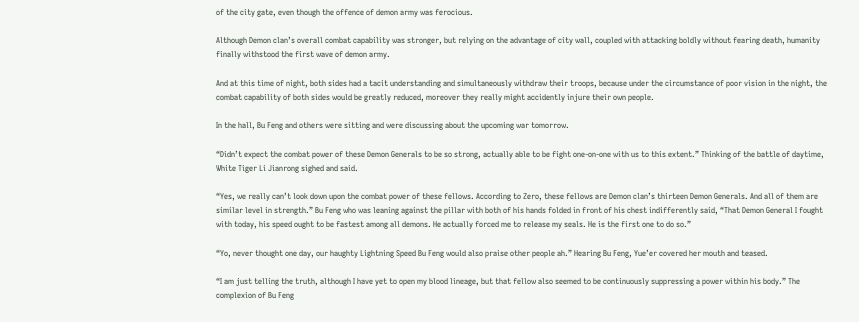of the city gate, even though the offence of demon army was ferocious.

Although Demon clan’s overall combat capability was stronger, but relying on the advantage of city wall, coupled with attacking boldly without fearing death, humanity finally withstood the first wave of demon army.

And at this time of night, both sides had a tacit understanding and simultaneously withdraw their troops, because under the circumstance of poor vision in the night, the combat capability of both sides would be greatly reduced, moreover they really might accidently injure their own people.

In the hall, Bu Feng and others were sitting and were discussing about the upcoming war tomorrow.

“Didn’t expect the combat power of these Demon Generals to be so strong, actually able to be fight one-on-one with us to this extent.” Thinking of the battle of daytime, White Tiger Li Jianrong sighed and said.

“Yes, we really can’t look down upon the combat power of these fellows. According to Zero, these fellows are Demon clan’s thirteen Demon Generals. And all of them are similar level in strength.” Bu Feng who was leaning against the pillar with both of his hands folded in front of his chest indifferently said, “That Demon General I fought with today, his speed ought to be fastest among all demons. He actually forced me to release my seals. He is the first one to do so.”

“Yo, never thought one day, our haughty Lightning Speed Bu Feng would also praise other people ah.” Hearing Bu Feng, Yue’er covered her mouth and teased.

“I am just telling the truth, although I have yet to open my blood lineage, but that fellow also seemed to be continuously suppressing a power within his body.” The complexion of Bu Feng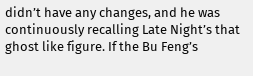didn’t have any changes, and he was continuously recalling Late Night’s that ghost like figure. If the Bu Feng’s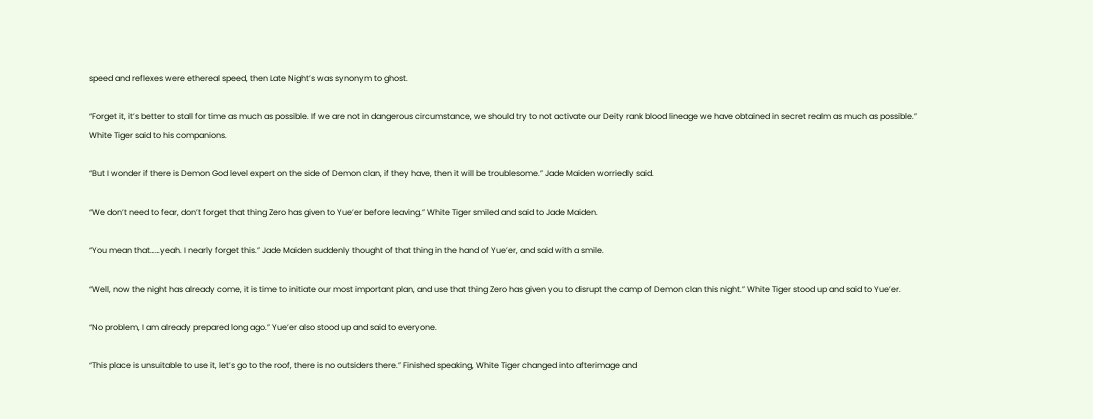speed and reflexes were ethereal speed, then Late Night’s was synonym to ghost.

“Forget it, it’s better to stall for time as much as possible. If we are not in dangerous circumstance, we should try to not activate our Deity rank blood lineage we have obtained in secret realm as much as possible.” White Tiger said to his companions.

“But I wonder if there is Demon God level expert on the side of Demon clan, if they have, then it will be troublesome.” Jade Maiden worriedly said.

“We don’t need to fear, don’t forget that thing Zero has given to Yue’er before leaving.” White Tiger smiled and said to Jade Maiden.

“You mean that……yeah. I nearly forget this.” Jade Maiden suddenly thought of that thing in the hand of Yue’er, and said with a smile.

“Well, now the night has already come, it is time to initiate our most important plan, and use that thing Zero has given you to disrupt the camp of Demon clan this night.” White Tiger stood up and said to Yue’er.

“No problem, I am already prepared long ago.” Yue’er also stood up and said to everyone.

“This place is unsuitable to use it, let’s go to the roof, there is no outsiders there.” Finished speaking, White Tiger changed into afterimage and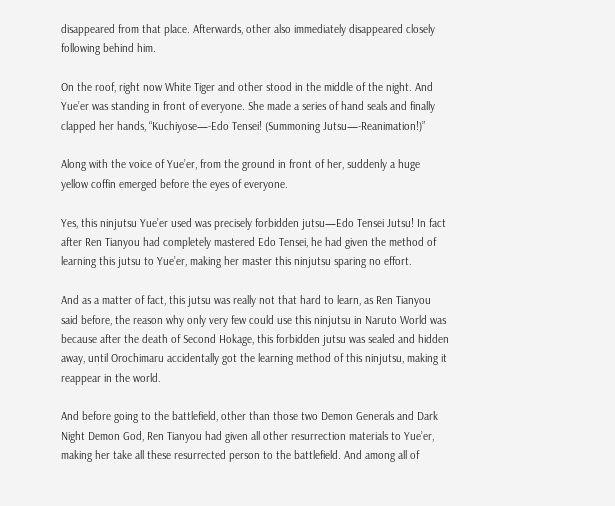disappeared from that place. Afterwards, other also immediately disappeared closely following behind him.

On the roof, right now White Tiger and other stood in the middle of the night. And Yue’er was standing in front of everyone. She made a series of hand seals and finally clapped her hands, “Kuchiyose—-Edo Tensei! (Summoning Jutsu—-Reanimation!)”

Along with the voice of Yue’er, from the ground in front of her, suddenly a huge yellow coffin emerged before the eyes of everyone.

Yes, this ninjutsu Yue’er used was precisely forbidden jutsu—Edo Tensei Jutsu! In fact after Ren Tianyou had completely mastered Edo Tensei, he had given the method of learning this jutsu to Yue’er, making her master this ninjutsu sparing no effort.

And as a matter of fact, this jutsu was really not that hard to learn, as Ren Tianyou said before, the reason why only very few could use this ninjutsu in Naruto World was because after the death of Second Hokage, this forbidden jutsu was sealed and hidden away, until Orochimaru accidentally got the learning method of this ninjutsu, making it reappear in the world.

And before going to the battlefield, other than those two Demon Generals and Dark Night Demon God, Ren Tianyou had given all other resurrection materials to Yue’er, making her take all these resurrected person to the battlefield. And among all of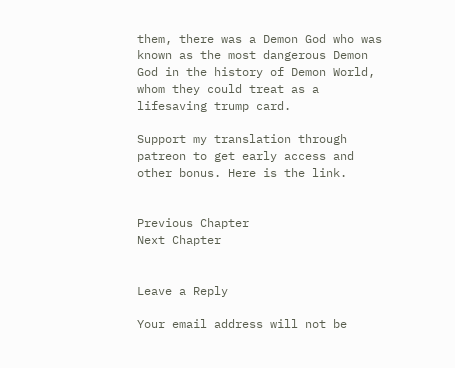them, there was a Demon God who was known as the most dangerous Demon God in the history of Demon World, whom they could treat as a lifesaving trump card.

Support my translation through patreon to get early access and other bonus. Here is the link.


Previous Chapter
Next Chapter


Leave a Reply

Your email address will not be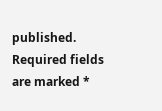published. Required fields are marked *